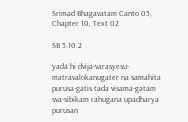Srimad Bhagavatam Canto 05, Chapter 10, Text 02

SB 5.10.2

yada hi dvija-varasyesu-matravalokanugater na samahita purusa-gatis tada visama-gatam sva-sibikam rahugana upadharya purusan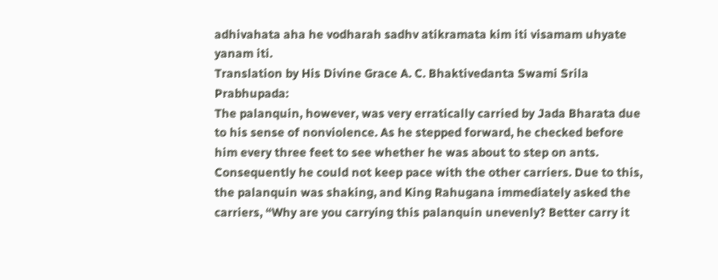adhivahata aha he vodharah sadhv atikramata kim iti visamam uhyate yanam iti.
Translation by His Divine Grace A. C. Bhaktivedanta Swami Srila Prabhupada:
The palanquin, however, was very erratically carried by Jada Bharata due to his sense of nonviolence. As he stepped forward, he checked before him every three feet to see whether he was about to step on ants. Consequently he could not keep pace with the other carriers. Due to this, the palanquin was shaking, and King Rahugana immediately asked the carriers, “Why are you carrying this palanquin unevenly? Better carry it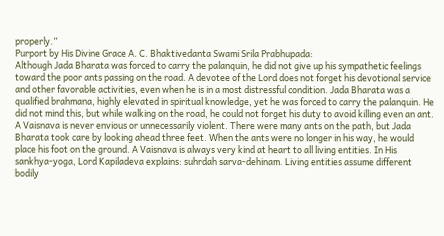properly.”
Purport by His Divine Grace A. C. Bhaktivedanta Swami Srila Prabhupada:
Although Jada Bharata was forced to carry the palanquin, he did not give up his sympathetic feelings toward the poor ants passing on the road. A devotee of the Lord does not forget his devotional service and other favorable activities, even when he is in a most distressful condition. Jada Bharata was a qualified brahmana, highly elevated in spiritual knowledge, yet he was forced to carry the palanquin. He did not mind this, but while walking on the road, he could not forget his duty to avoid killing even an ant. A Vaisnava is never envious or unnecessarily violent. There were many ants on the path, but Jada Bharata took care by looking ahead three feet. When the ants were no longer in his way, he would place his foot on the ground. A Vaisnava is always very kind at heart to all living entities. In His sankhya-yoga, Lord Kapiladeva explains: suhrdah sarva-dehinam. Living entities assume different bodily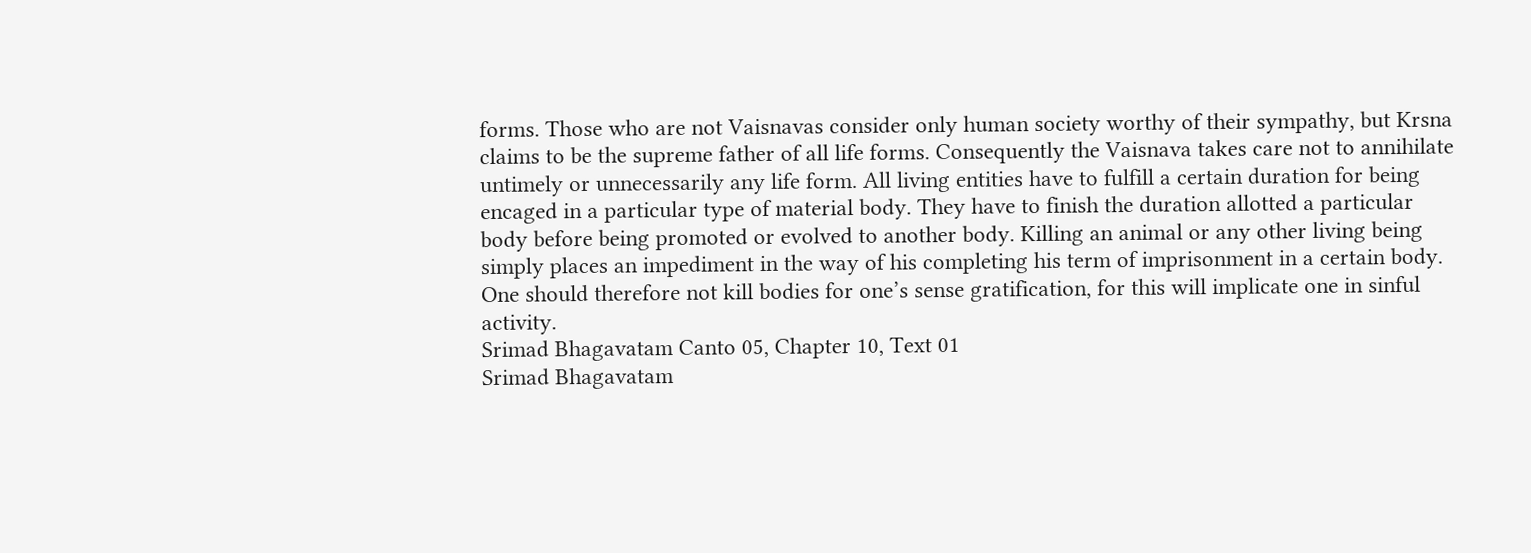forms. Those who are not Vaisnavas consider only human society worthy of their sympathy, but Krsna claims to be the supreme father of all life forms. Consequently the Vaisnava takes care not to annihilate untimely or unnecessarily any life form. All living entities have to fulfill a certain duration for being encaged in a particular type of material body. They have to finish the duration allotted a particular body before being promoted or evolved to another body. Killing an animal or any other living being simply places an impediment in the way of his completing his term of imprisonment in a certain body. One should therefore not kill bodies for one’s sense gratification, for this will implicate one in sinful activity.
Srimad Bhagavatam Canto 05, Chapter 10, Text 01
Srimad Bhagavatam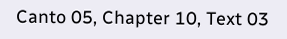Canto 05, Chapter 10, Text 03